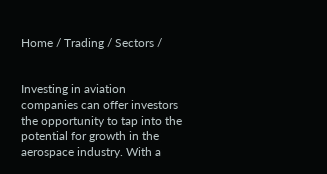Home / Trading / Sectors /


Investing in aviation companies can offer investors the opportunity to tap into the potential for growth in the aerospace industry. With a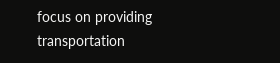focus on providing transportation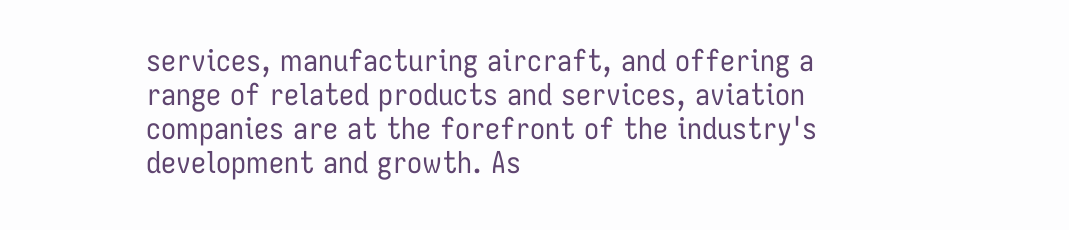services, manufacturing aircraft, and offering a range of related products and services, aviation companies are at the forefront of the industry's development and growth. As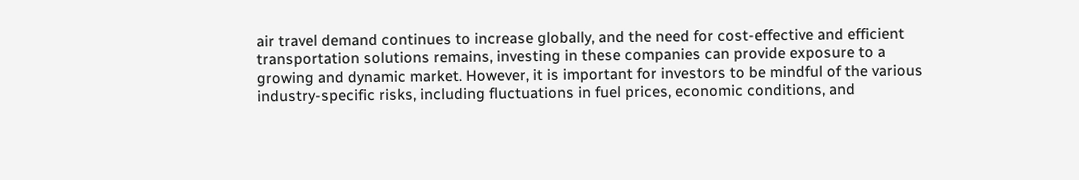air travel demand continues to increase globally, and the need for cost-effective and efficient transportation solutions remains, investing in these companies can provide exposure to a growing and dynamic market. However, it is important for investors to be mindful of the various industry-specific risks, including fluctuations in fuel prices, economic conditions, and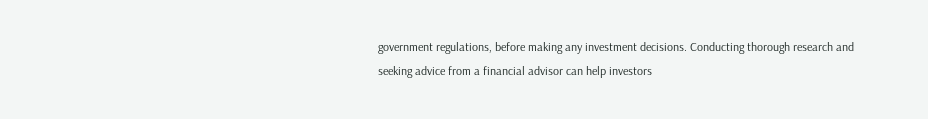government regulations, before making any investment decisions. Conducting thorough research and seeking advice from a financial advisor can help investors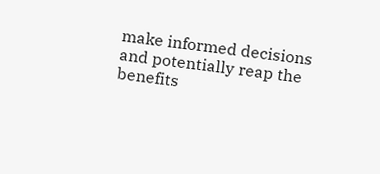make informed decisions and potentially reap the benefits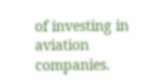of investing in aviation companies.